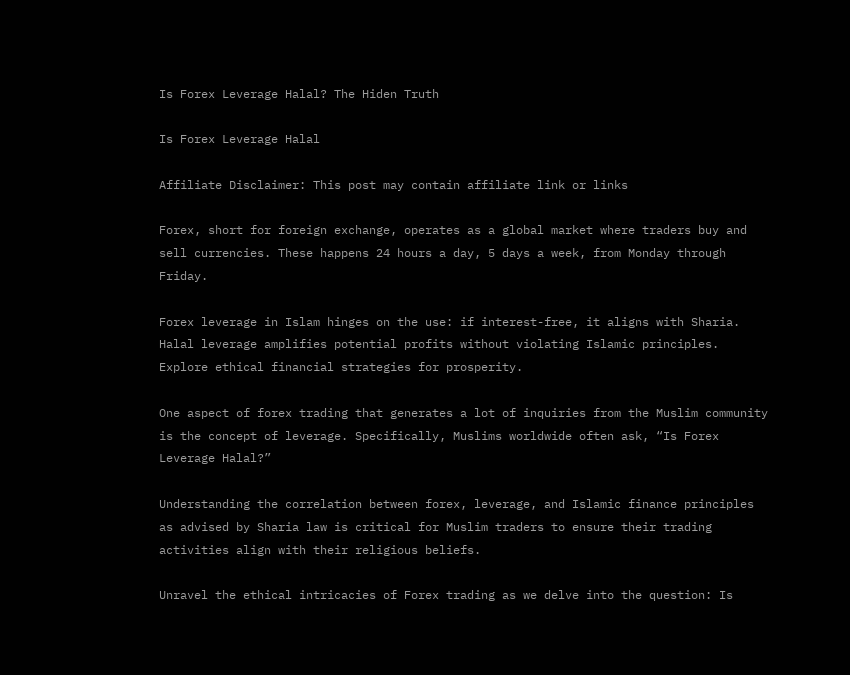Is Forex Leverage Halal? The Hiden Truth

Is Forex Leverage Halal

Affiliate Disclaimer: This post may contain affiliate link or links

Forex, short for foreign exchange, operates as a global market where traders buy and sell currencies. These happens 24 hours a day, 5 days a week, from Monday through Friday.

Forex leverage in Islam hinges on the use: if interest-free, it aligns with Sharia. Halal leverage amplifies potential profits without violating Islamic principles. Explore ethical financial strategies for prosperity.

One aspect of forex trading that generates a lot of inquiries from the Muslim community is the concept of leverage. Specifically, Muslims worldwide often ask, “Is Forex Leverage Halal?”

Understanding the correlation between forex, leverage, and Islamic finance principles as advised by Sharia law is critical for Muslim traders to ensure their trading activities align with their religious beliefs.

Unravel the ethical intricacies of Forex trading as we delve into the question: Is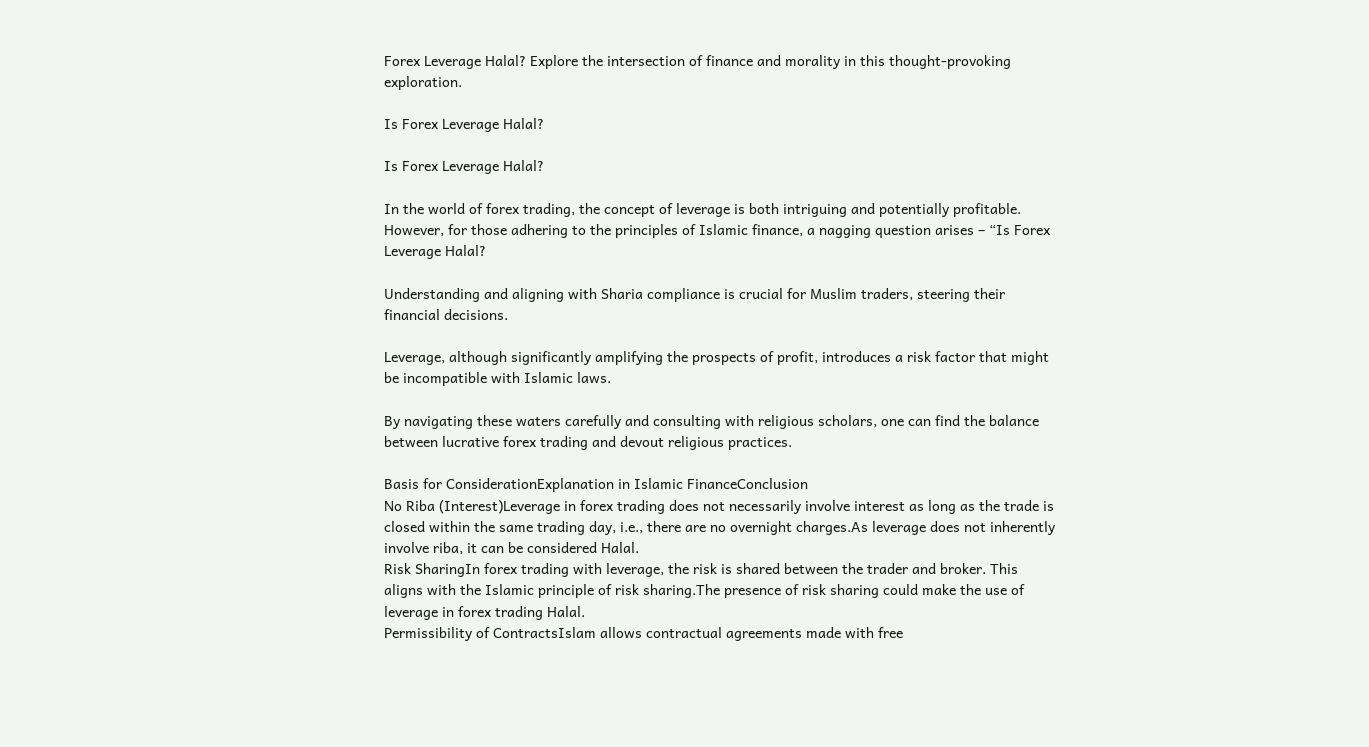Forex Leverage Halal? Explore the intersection of finance and morality in this thought-provoking exploration.

Is Forex Leverage Halal?

Is Forex Leverage Halal?

In the world of forex trading, the concept of leverage is both intriguing and potentially profitable. However, for those adhering to the principles of Islamic finance, a nagging question arises – “Is Forex Leverage Halal?

Understanding and aligning with Sharia compliance is crucial for Muslim traders, steering their financial decisions.

Leverage, although significantly amplifying the prospects of profit, introduces a risk factor that might be incompatible with Islamic laws.

By navigating these waters carefully and consulting with religious scholars, one can find the balance between lucrative forex trading and devout religious practices.

Basis for ConsiderationExplanation in Islamic FinanceConclusion
No Riba (Interest)Leverage in forex trading does not necessarily involve interest as long as the trade is closed within the same trading day, i.e., there are no overnight charges.As leverage does not inherently involve riba, it can be considered Halal.
Risk SharingIn forex trading with leverage, the risk is shared between the trader and broker. This aligns with the Islamic principle of risk sharing.The presence of risk sharing could make the use of leverage in forex trading Halal.
Permissibility of ContractsIslam allows contractual agreements made with free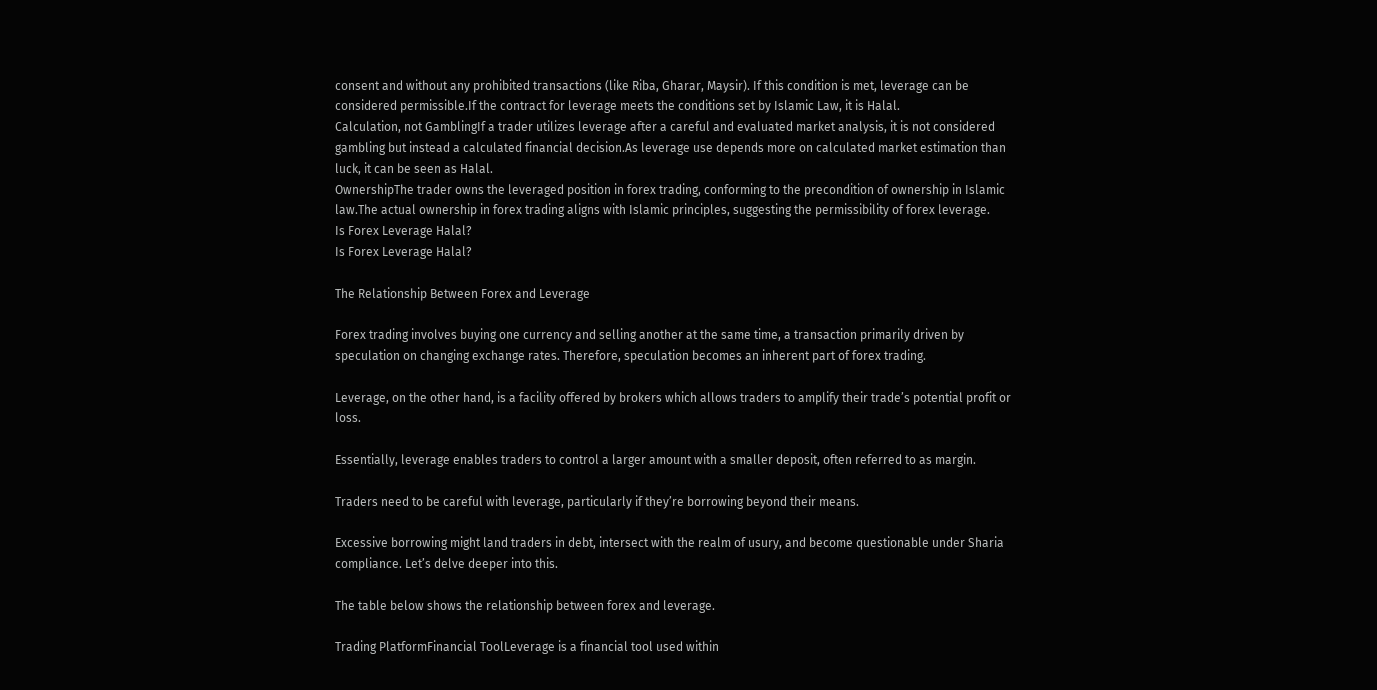consent and without any prohibited transactions (like Riba, Gharar, Maysir). If this condition is met, leverage can be considered permissible.If the contract for leverage meets the conditions set by Islamic Law, it is Halal.
Calculation, not GamblingIf a trader utilizes leverage after a careful and evaluated market analysis, it is not considered gambling but instead a calculated financial decision.As leverage use depends more on calculated market estimation than luck, it can be seen as Halal.
OwnershipThe trader owns the leveraged position in forex trading, conforming to the precondition of ownership in Islamic law.The actual ownership in forex trading aligns with Islamic principles, suggesting the permissibility of forex leverage.
Is Forex Leverage Halal?
Is Forex Leverage Halal?

The Relationship Between Forex and Leverage

Forex trading involves buying one currency and selling another at the same time, a transaction primarily driven by speculation on changing exchange rates. Therefore, speculation becomes an inherent part of forex trading.

Leverage, on the other hand, is a facility offered by brokers which allows traders to amplify their trade’s potential profit or loss.

Essentially, leverage enables traders to control a larger amount with a smaller deposit, often referred to as margin.

Traders need to be careful with leverage, particularly if they’re borrowing beyond their means.

Excessive borrowing might land traders in debt, intersect with the realm of usury, and become questionable under Sharia compliance. Let’s delve deeper into this.

The table below shows the relationship between forex and leverage.

Trading PlatformFinancial ToolLeverage is a financial tool used within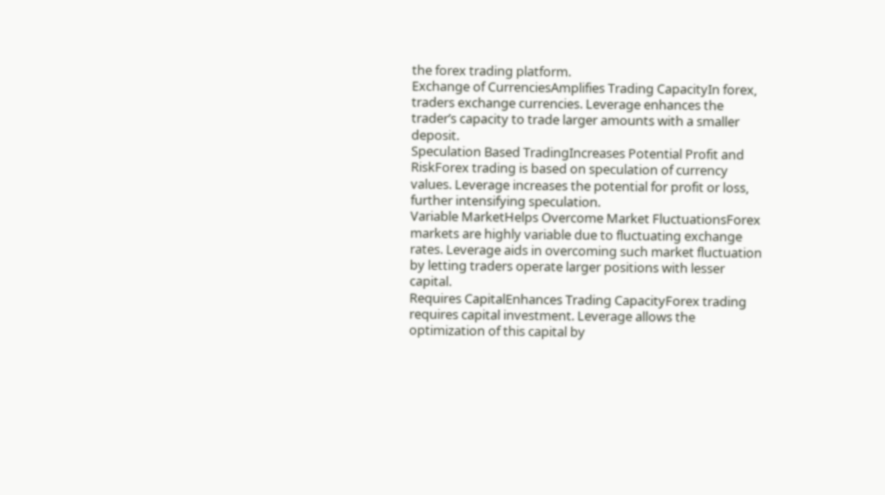the forex trading platform.
Exchange of CurrenciesAmplifies Trading CapacityIn forex, traders exchange currencies. Leverage enhances the trader’s capacity to trade larger amounts with a smaller deposit.
Speculation Based TradingIncreases Potential Profit and RiskForex trading is based on speculation of currency values. Leverage increases the potential for profit or loss, further intensifying speculation.
Variable MarketHelps Overcome Market FluctuationsForex markets are highly variable due to fluctuating exchange rates. Leverage aids in overcoming such market fluctuation by letting traders operate larger positions with lesser capital.
Requires CapitalEnhances Trading CapacityForex trading requires capital investment. Leverage allows the optimization of this capital by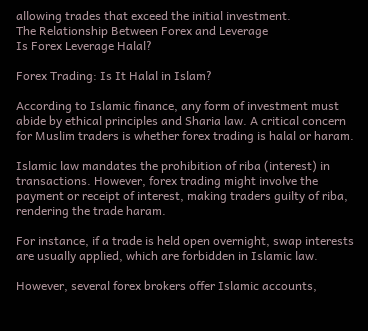allowing trades that exceed the initial investment.
The Relationship Between Forex and Leverage
Is Forex Leverage Halal?

Forex Trading: Is It Halal in Islam?

According to Islamic finance, any form of investment must abide by ethical principles and Sharia law. A critical concern for Muslim traders is whether forex trading is halal or haram.

Islamic law mandates the prohibition of riba (interest) in transactions. However, forex trading might involve the payment or receipt of interest, making traders guilty of riba, rendering the trade haram.

For instance, if a trade is held open overnight, swap interests are usually applied, which are forbidden in Islamic law.

However, several forex brokers offer Islamic accounts,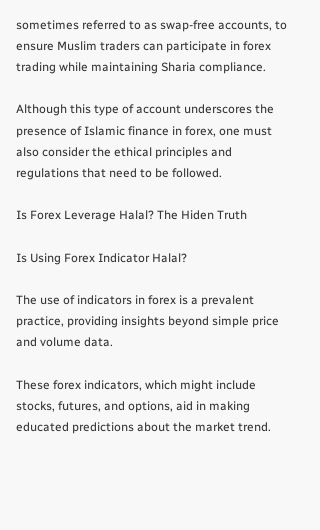sometimes referred to as swap-free accounts, to ensure Muslim traders can participate in forex trading while maintaining Sharia compliance.

Although this type of account underscores the presence of Islamic finance in forex, one must also consider the ethical principles and regulations that need to be followed.

Is Forex Leverage Halal? The Hiden Truth

Is Using Forex Indicator Halal?

The use of indicators in forex is a prevalent practice, providing insights beyond simple price and volume data.

These forex indicators, which might include stocks, futures, and options, aid in making educated predictions about the market trend.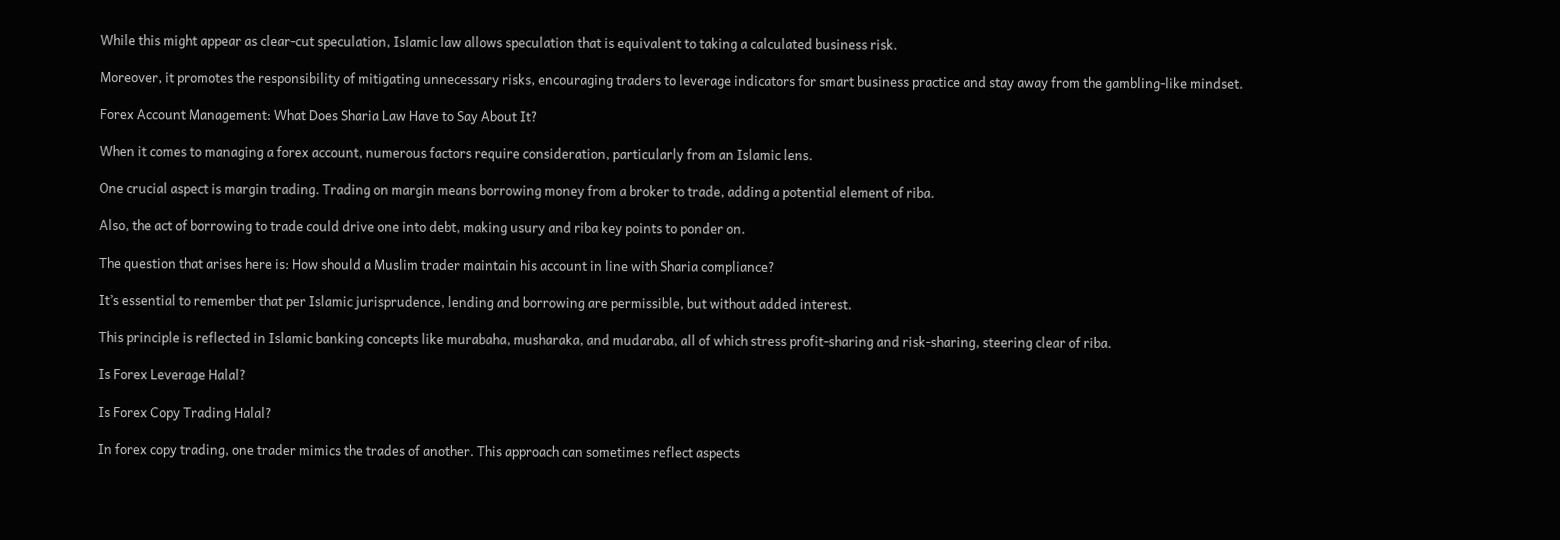While this might appear as clear-cut speculation, Islamic law allows speculation that is equivalent to taking a calculated business risk.

Moreover, it promotes the responsibility of mitigating unnecessary risks, encouraging traders to leverage indicators for smart business practice and stay away from the gambling-like mindset.

Forex Account Management: What Does Sharia Law Have to Say About It?

When it comes to managing a forex account, numerous factors require consideration, particularly from an Islamic lens.

One crucial aspect is margin trading. Trading on margin means borrowing money from a broker to trade, adding a potential element of riba.

Also, the act of borrowing to trade could drive one into debt, making usury and riba key points to ponder on.

The question that arises here is: How should a Muslim trader maintain his account in line with Sharia compliance?

It’s essential to remember that per Islamic jurisprudence, lending and borrowing are permissible, but without added interest.

This principle is reflected in Islamic banking concepts like murabaha, musharaka, and mudaraba, all of which stress profit-sharing and risk-sharing, steering clear of riba.

Is Forex Leverage Halal?

Is Forex Copy Trading Halal?

In forex copy trading, one trader mimics the trades of another. This approach can sometimes reflect aspects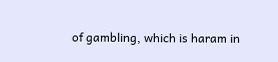of gambling, which is haram in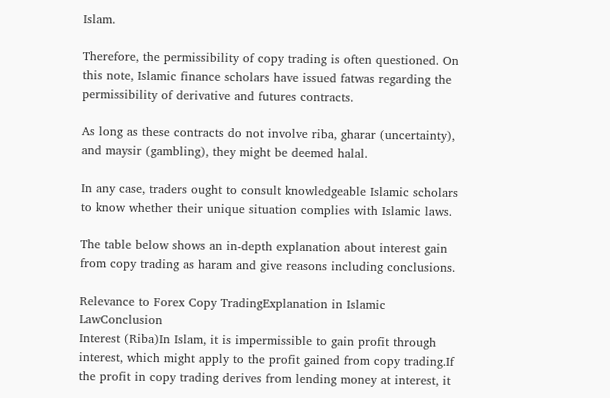Islam.

Therefore, the permissibility of copy trading is often questioned. On this note, Islamic finance scholars have issued fatwas regarding the permissibility of derivative and futures contracts.

As long as these contracts do not involve riba, gharar (uncertainty), and maysir (gambling), they might be deemed halal.

In any case, traders ought to consult knowledgeable Islamic scholars to know whether their unique situation complies with Islamic laws.

The table below shows an in-depth explanation about interest gain from copy trading as haram and give reasons including conclusions.

Relevance to Forex Copy TradingExplanation in Islamic LawConclusion
Interest (Riba)In Islam, it is impermissible to gain profit through interest, which might apply to the profit gained from copy trading.If the profit in copy trading derives from lending money at interest, it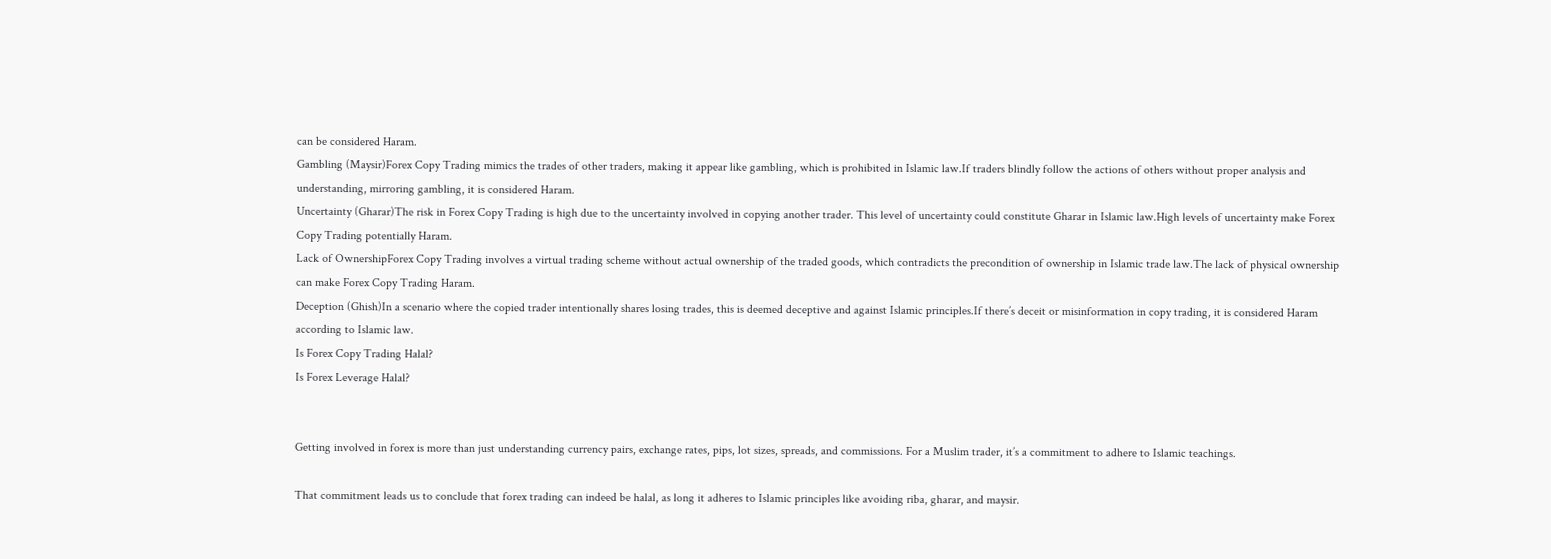can be considered Haram.
Gambling (Maysir)Forex Copy Trading mimics the trades of other traders, making it appear like gambling, which is prohibited in Islamic law.If traders blindly follow the actions of others without proper analysis and understanding, mirroring gambling, it is considered Haram.
Uncertainty (Gharar)The risk in Forex Copy Trading is high due to the uncertainty involved in copying another trader. This level of uncertainty could constitute Gharar in Islamic law.High levels of uncertainty make Forex Copy Trading potentially Haram.
Lack of OwnershipForex Copy Trading involves a virtual trading scheme without actual ownership of the traded goods, which contradicts the precondition of ownership in Islamic trade law.The lack of physical ownership can make Forex Copy Trading Haram.
Deception (Ghish)In a scenario where the copied trader intentionally shares losing trades, this is deemed deceptive and against Islamic principles.If there’s deceit or misinformation in copy trading, it is considered Haram according to Islamic law.
Is Forex Copy Trading Halal?
Is Forex Leverage Halal?


Getting involved in forex is more than just understanding currency pairs, exchange rates, pips, lot sizes, spreads, and commissions. For a Muslim trader, it’s a commitment to adhere to Islamic teachings.

That commitment leads us to conclude that forex trading can indeed be halal, as long it adheres to Islamic principles like avoiding riba, gharar, and maysir.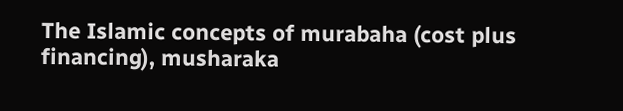The Islamic concepts of murabaha (cost plus financing), musharaka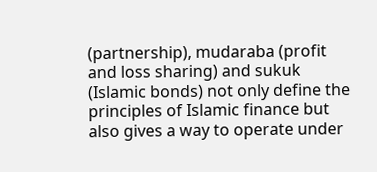(partnership), mudaraba (profit and loss sharing) and sukuk (Islamic bonds) not only define the principles of Islamic finance but also gives a way to operate under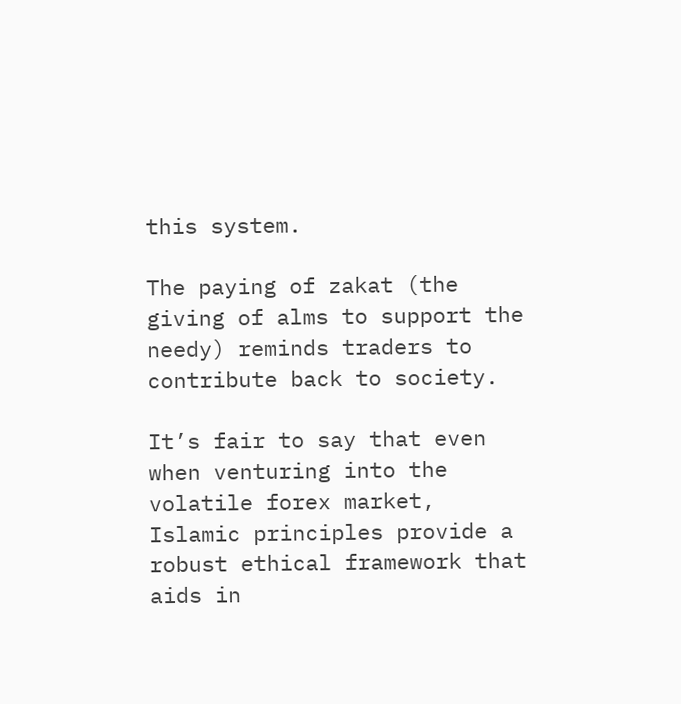this system.

The paying of zakat (the giving of alms to support the needy) reminds traders to contribute back to society.

It’s fair to say that even when venturing into the volatile forex market, Islamic principles provide a robust ethical framework that aids in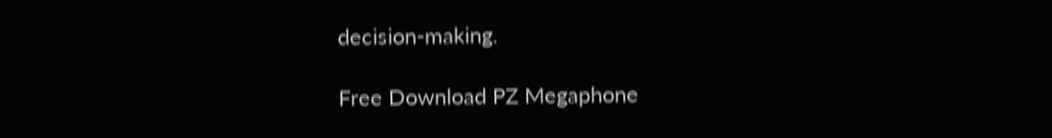decision-making.

Free Download PZ Megaphone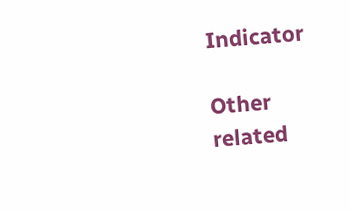Indicator

Other related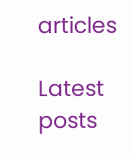articles

Latest posts